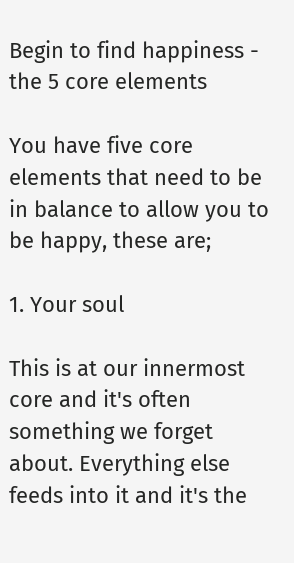Begin to find happiness - the 5 core elements

You have five core elements that need to be in balance to allow you to be happy, these are;

1. Your soul

This is at our innermost core and it's often something we forget about. Everything else feeds into it and it's the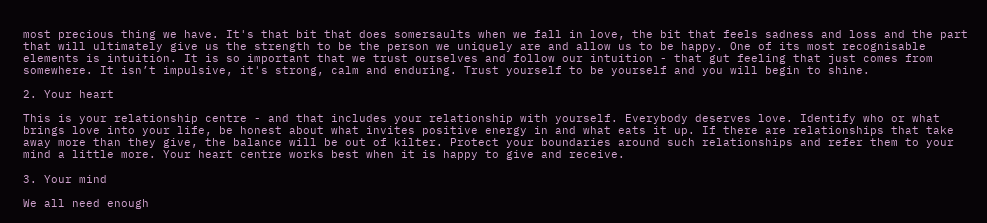most precious thing we have. It's that bit that does somersaults when we fall in love, the bit that feels sadness and loss and the part that will ultimately give us the strength to be the person we uniquely are and allow us to be happy. One of its most recognisable elements is intuition. It is so important that we trust ourselves and follow our intuition - that gut feeling that just comes from somewhere. It isn’t impulsive, it's strong, calm and enduring. Trust yourself to be yourself and you will begin to shine.

2. Your heart

This is your relationship centre - and that includes your relationship with yourself. Everybody deserves love. Identify who or what brings love into your life, be honest about what invites positive energy in and what eats it up. If there are relationships that take away more than they give, the balance will be out of kilter. Protect your boundaries around such relationships and refer them to your mind a little more. Your heart centre works best when it is happy to give and receive.

3. Your mind

We all need enough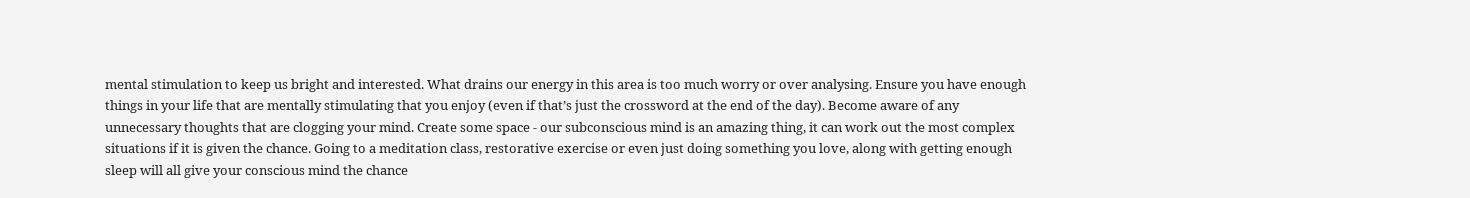mental stimulation to keep us bright and interested. What drains our energy in this area is too much worry or over analysing. Ensure you have enough things in your life that are mentally stimulating that you enjoy (even if that’s just the crossword at the end of the day). Become aware of any unnecessary thoughts that are clogging your mind. Create some space - our subconscious mind is an amazing thing, it can work out the most complex situations if it is given the chance. Going to a meditation class, restorative exercise or even just doing something you love, along with getting enough sleep will all give your conscious mind the chance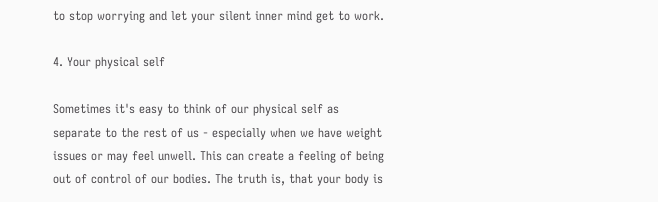to stop worrying and let your silent inner mind get to work.

4. Your physical self

Sometimes it's easy to think of our physical self as separate to the rest of us - especially when we have weight issues or may feel unwell. This can create a feeling of being out of control of our bodies. The truth is, that your body is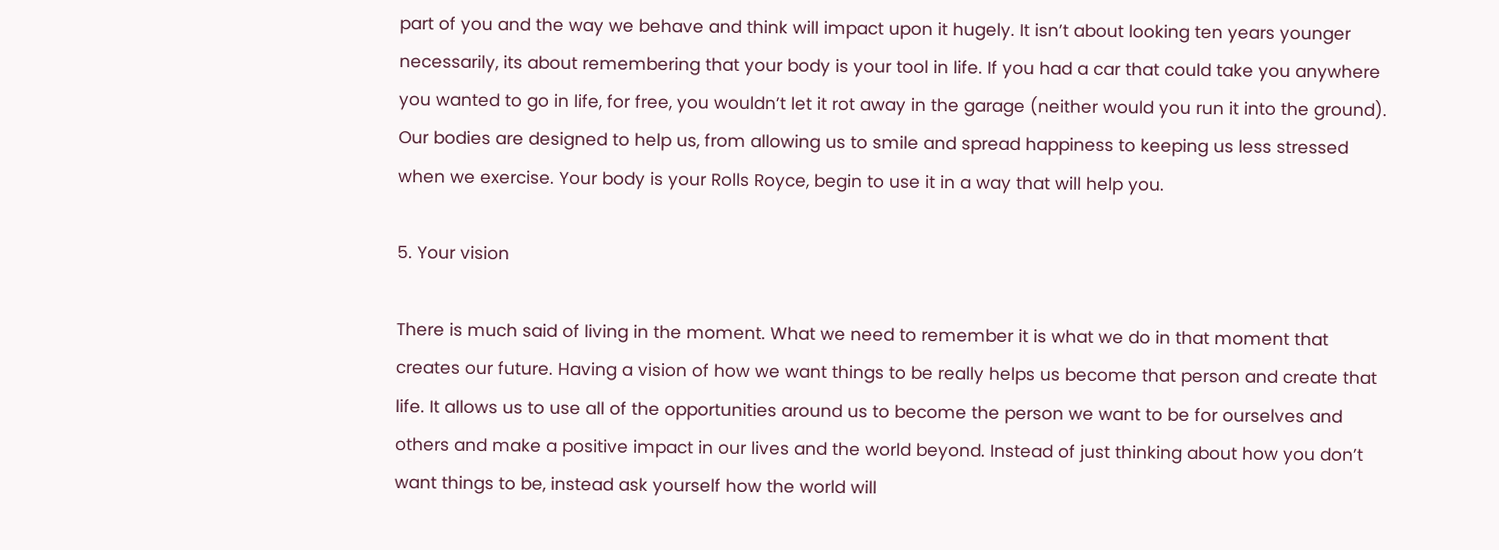part of you and the way we behave and think will impact upon it hugely. It isn’t about looking ten years younger necessarily, its about remembering that your body is your tool in life. If you had a car that could take you anywhere you wanted to go in life, for free, you wouldn’t let it rot away in the garage (neither would you run it into the ground). Our bodies are designed to help us, from allowing us to smile and spread happiness to keeping us less stressed when we exercise. Your body is your Rolls Royce, begin to use it in a way that will help you.

5. Your vision

There is much said of living in the moment. What we need to remember it is what we do in that moment that creates our future. Having a vision of how we want things to be really helps us become that person and create that life. It allows us to use all of the opportunities around us to become the person we want to be for ourselves and others and make a positive impact in our lives and the world beyond. Instead of just thinking about how you don’t want things to be, instead ask yourself how the world will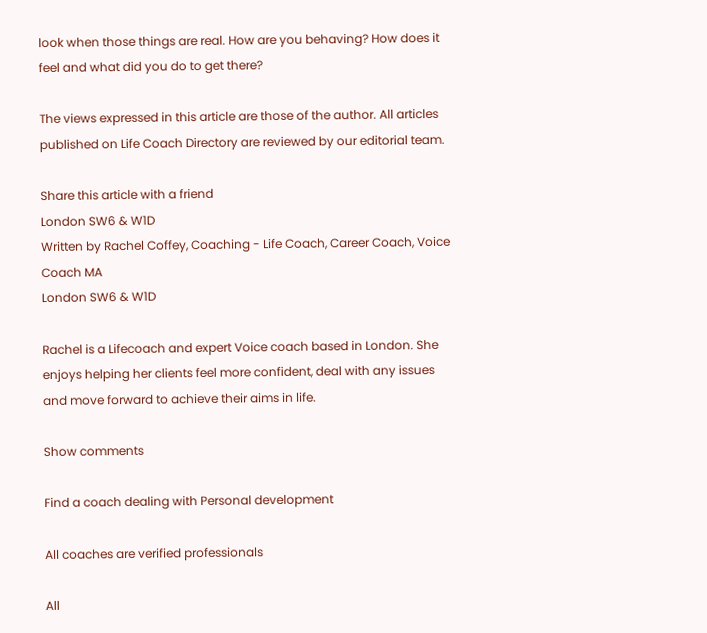look when those things are real. How are you behaving? How does it feel and what did you do to get there?

The views expressed in this article are those of the author. All articles published on Life Coach Directory are reviewed by our editorial team.

Share this article with a friend
London SW6 & W1D
Written by Rachel Coffey, Coaching - Life Coach, Career Coach, Voice Coach MA
London SW6 & W1D

Rachel is a Lifecoach and expert Voice coach based in London. She enjoys helping her clients feel more confident, deal with any issues and move forward to achieve their aims in life.

Show comments

Find a coach dealing with Personal development

All coaches are verified professionals

All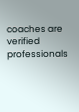coaches are verified professionals